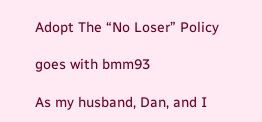Adopt The “No Loser” Policy

goes with bmm93

As my husband, Dan, and I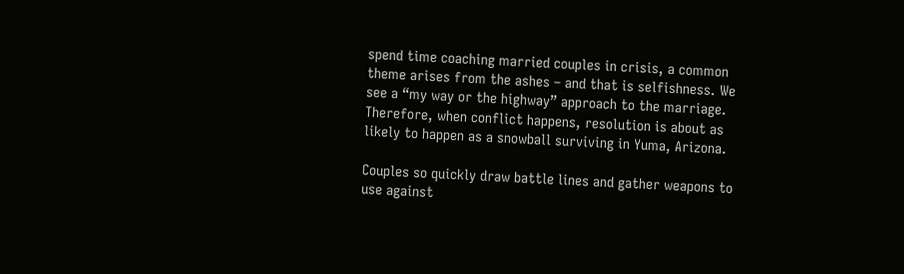spend time coaching married couples in crisis, a common theme arises from the ashes – and that is selfishness. We see a “my way or the highway” approach to the marriage. Therefore, when conflict happens, resolution is about as likely to happen as a snowball surviving in Yuma, Arizona.

Couples so quickly draw battle lines and gather weapons to use against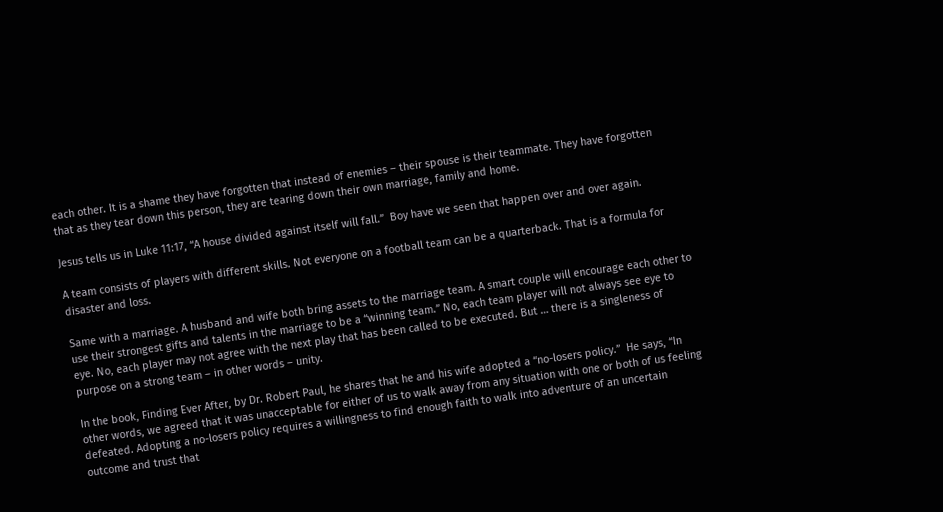each other. It is a shame they have forgotten that instead of enemies – their spouse is their teammate. They have forgotten that as they tear down this person, they are tearing down their own marriage, family and home.

Jesus tells us in Luke 11:17, “A house divided against itself will fall.”  Boy have we seen that happen over and over again.

A team consists of players with different skills. Not everyone on a football team can be a quarterback. That is a formula for disaster and loss.

Same with a marriage. A husband and wife both bring assets to the marriage team. A smart couple will encourage each other to use their strongest gifts and talents in the marriage to be a “winning team.” No, each team player will not always see eye to eye. No, each player may not agree with the next play that has been called to be executed. But … there is a singleness of purpose on a strong team – in other words – unity.

In the book, Finding Ever After, by Dr. Robert Paul, he shares that he and his wife adopted a “no-losers policy.”  He says, “In other words, we agreed that it was unacceptable for either of us to walk away from any situation with one or both of us feeling defeated. Adopting a no-losers policy requires a willingness to find enough faith to walk into adventure of an uncertain outcome and trust that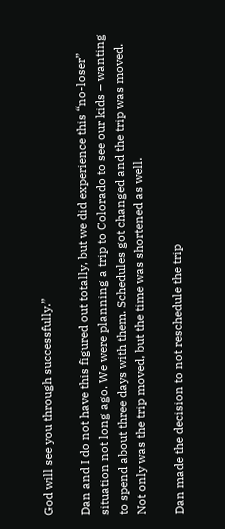God will see you through successfully.”

Dan and I do not have this figured out totally, but we did experience this “no-loser” situation not long ago. We were planning a trip to Colorado to see our kids – wanting to spend about three days with them. Schedules got changed and the trip was moved. Not only was the trip moved, but the time was shortened as well.

Dan made the decision to not reschedule the trip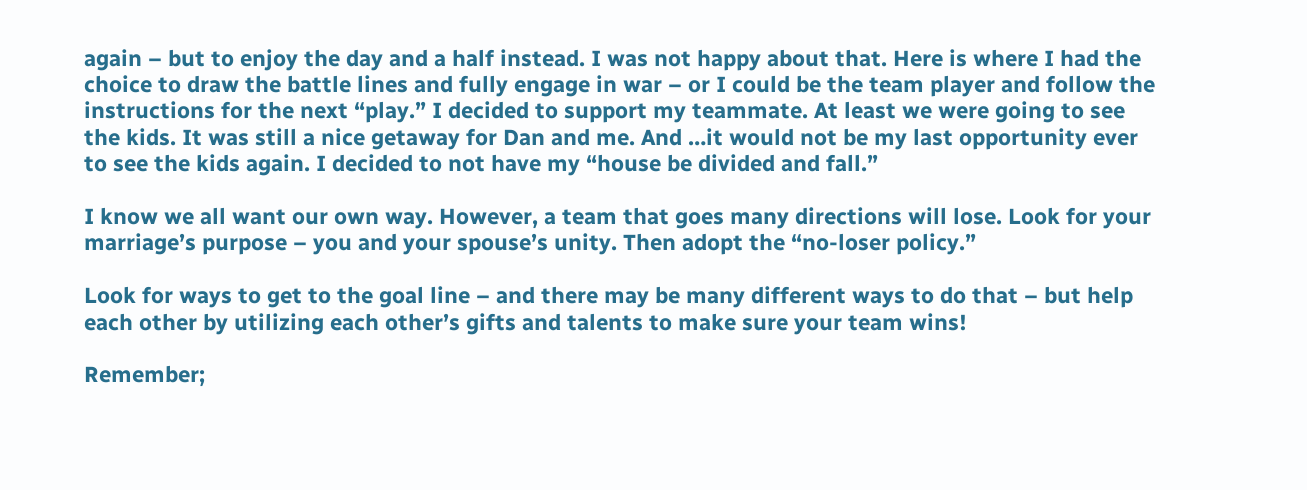again – but to enjoy the day and a half instead. I was not happy about that. Here is where I had the choice to draw the battle lines and fully engage in war – or I could be the team player and follow the instructions for the next “play.” I decided to support my teammate. At least we were going to see the kids. It was still a nice getaway for Dan and me. And …it would not be my last opportunity ever to see the kids again. I decided to not have my “house be divided and fall.”

I know we all want our own way. However, a team that goes many directions will lose. Look for your marriage’s purpose – you and your spouse’s unity. Then adopt the “no-loser policy.”

Look for ways to get to the goal line – and there may be many different ways to do that – but help each other by utilizing each other’s gifts and talents to make sure your team wins!

Remember;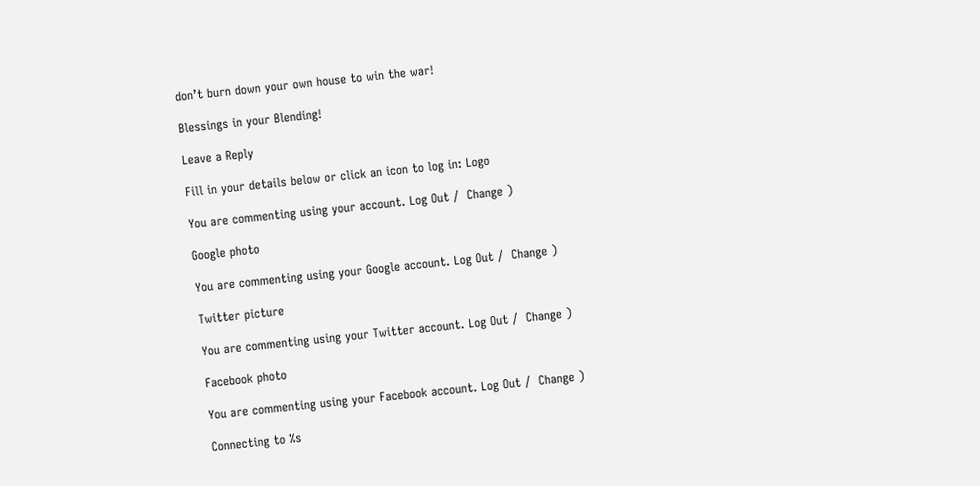don’t burn down your own house to win the war!

Blessings in your Blending!

Leave a Reply

Fill in your details below or click an icon to log in: Logo

You are commenting using your account. Log Out /  Change )

Google photo

You are commenting using your Google account. Log Out /  Change )

Twitter picture

You are commenting using your Twitter account. Log Out /  Change )

Facebook photo

You are commenting using your Facebook account. Log Out /  Change )

Connecting to %s